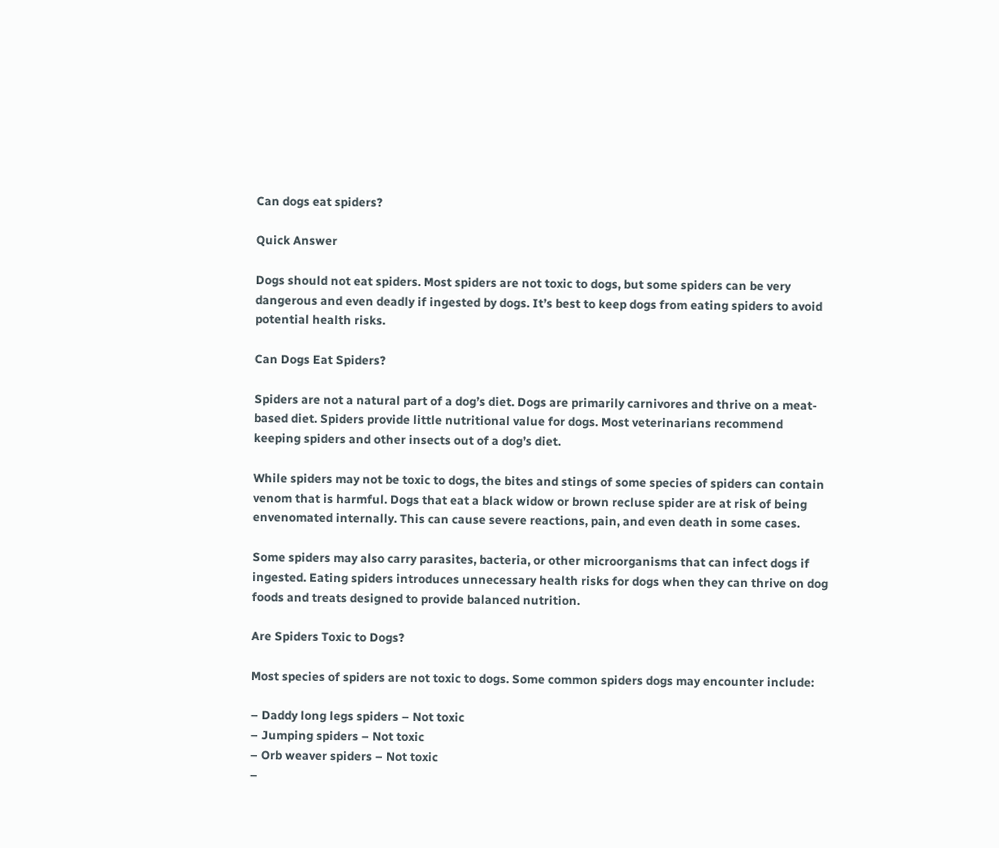Can dogs eat spiders?

Quick Answer

Dogs should not eat spiders. Most spiders are not toxic to dogs, but some spiders can be very dangerous and even deadly if ingested by dogs. It’s best to keep dogs from eating spiders to avoid potential health risks.

Can Dogs Eat Spiders?

Spiders are not a natural part of a dog’s diet. Dogs are primarily carnivores and thrive on a meat-based diet. Spiders provide little nutritional value for dogs. Most veterinarians recommend keeping spiders and other insects out of a dog’s diet.

While spiders may not be toxic to dogs, the bites and stings of some species of spiders can contain venom that is harmful. Dogs that eat a black widow or brown recluse spider are at risk of being envenomated internally. This can cause severe reactions, pain, and even death in some cases.

Some spiders may also carry parasites, bacteria, or other microorganisms that can infect dogs if ingested. Eating spiders introduces unnecessary health risks for dogs when they can thrive on dog foods and treats designed to provide balanced nutrition.

Are Spiders Toxic to Dogs?

Most species of spiders are not toxic to dogs. Some common spiders dogs may encounter include:

– Daddy long legs spiders – Not toxic
– Jumping spiders – Not toxic
– Orb weaver spiders – Not toxic
–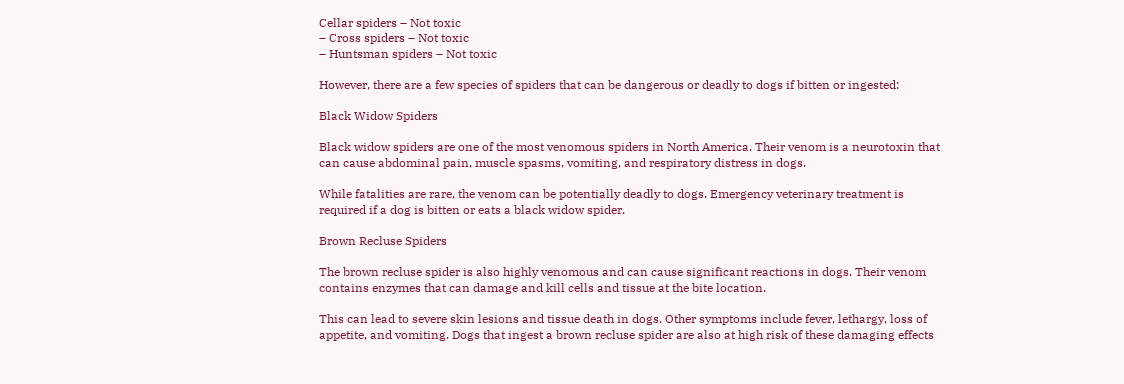Cellar spiders – Not toxic
– Cross spiders – Not toxic
– Huntsman spiders – Not toxic

However, there are a few species of spiders that can be dangerous or deadly to dogs if bitten or ingested:

Black Widow Spiders

Black widow spiders are one of the most venomous spiders in North America. Their venom is a neurotoxin that can cause abdominal pain, muscle spasms, vomiting, and respiratory distress in dogs.

While fatalities are rare, the venom can be potentially deadly to dogs. Emergency veterinary treatment is required if a dog is bitten or eats a black widow spider.

Brown Recluse Spiders

The brown recluse spider is also highly venomous and can cause significant reactions in dogs. Their venom contains enzymes that can damage and kill cells and tissue at the bite location.

This can lead to severe skin lesions and tissue death in dogs. Other symptoms include fever, lethargy, loss of appetite, and vomiting. Dogs that ingest a brown recluse spider are also at high risk of these damaging effects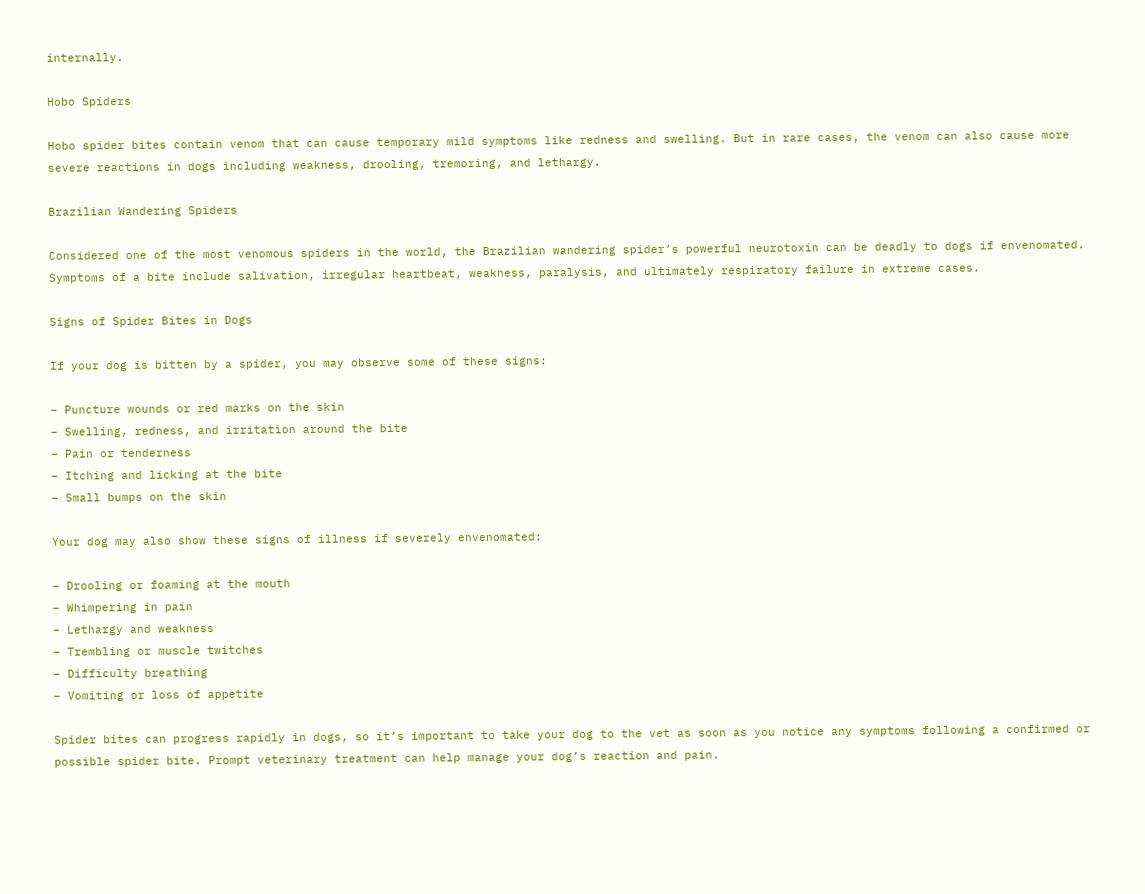internally.

Hobo Spiders

Hobo spider bites contain venom that can cause temporary mild symptoms like redness and swelling. But in rare cases, the venom can also cause more severe reactions in dogs including weakness, drooling, tremoring, and lethargy.

Brazilian Wandering Spiders

Considered one of the most venomous spiders in the world, the Brazilian wandering spider’s powerful neurotoxin can be deadly to dogs if envenomated. Symptoms of a bite include salivation, irregular heartbeat, weakness, paralysis, and ultimately respiratory failure in extreme cases.

Signs of Spider Bites in Dogs

If your dog is bitten by a spider, you may observe some of these signs:

– Puncture wounds or red marks on the skin
– Swelling, redness, and irritation around the bite
– Pain or tenderness
– Itching and licking at the bite
– Small bumps on the skin

Your dog may also show these signs of illness if severely envenomated:

– Drooling or foaming at the mouth
– Whimpering in pain
– Lethargy and weakness
– Trembling or muscle twitches
– Difficulty breathing
– Vomiting or loss of appetite

Spider bites can progress rapidly in dogs, so it’s important to take your dog to the vet as soon as you notice any symptoms following a confirmed or possible spider bite. Prompt veterinary treatment can help manage your dog’s reaction and pain.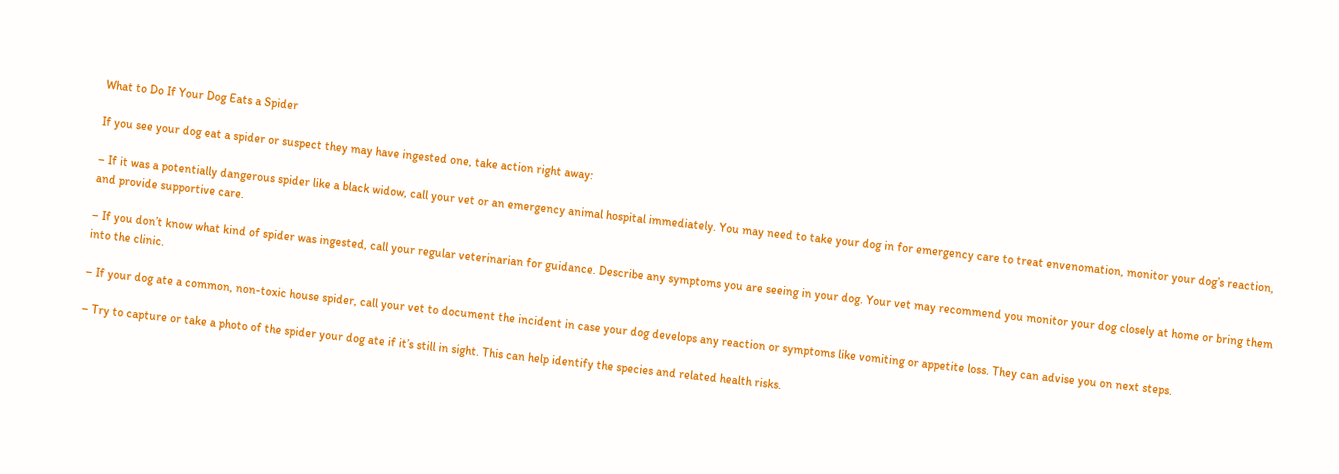What to Do If Your Dog Eats a Spider

If you see your dog eat a spider or suspect they may have ingested one, take action right away:

– If it was a potentially dangerous spider like a black widow, call your vet or an emergency animal hospital immediately. You may need to take your dog in for emergency care to treat envenomation, monitor your dog’s reaction, and provide supportive care.

– If you don’t know what kind of spider was ingested, call your regular veterinarian for guidance. Describe any symptoms you are seeing in your dog. Your vet may recommend you monitor your dog closely at home or bring them into the clinic.

– If your dog ate a common, non-toxic house spider, call your vet to document the incident in case your dog develops any reaction or symptoms like vomiting or appetite loss. They can advise you on next steps.

– Try to capture or take a photo of the spider your dog ate if it’s still in sight. This can help identify the species and related health risks.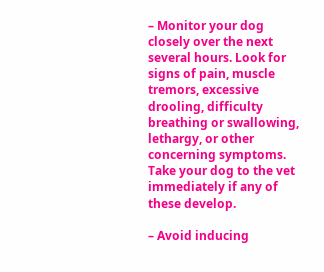– Monitor your dog closely over the next several hours. Look for signs of pain, muscle tremors, excessive drooling, difficulty breathing or swallowing, lethargy, or other concerning symptoms. Take your dog to the vet immediately if any of these develop.

– Avoid inducing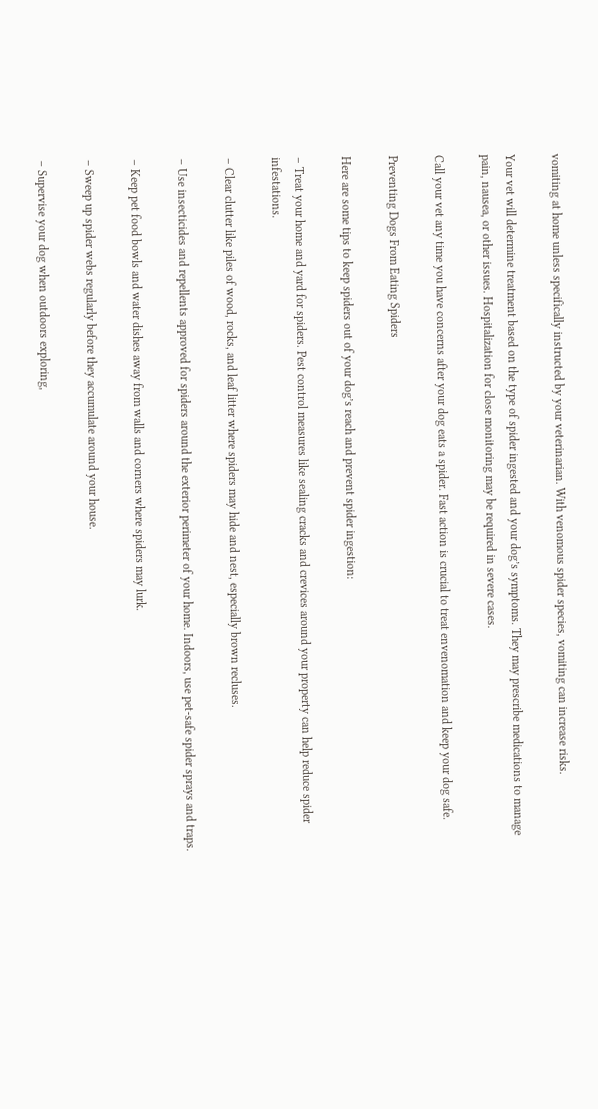vomiting at home unless specifically instructed by your veterinarian. With venomous spider species, vomiting can increase risks.

Your vet will determine treatment based on the type of spider ingested and your dog’s symptoms. They may prescribe medications to manage pain, nausea, or other issues. Hospitalization for close monitoring may be required in severe cases.

Call your vet any time you have concerns after your dog eats a spider. Fast action is crucial to treat envenomation and keep your dog safe.

Preventing Dogs From Eating Spiders

Here are some tips to keep spiders out of your dog’s reach and prevent spider ingestion:

– Treat your home and yard for spiders. Pest control measures like sealing cracks and crevices around your property can help reduce spider infestations.

– Clear clutter like piles of wood, rocks, and leaf litter where spiders may hide and nest, especially brown recluses.

– Use insecticides and repellents approved for spiders around the exterior perimeter of your home. Indoors, use pet-safe spider sprays and traps.

– Keep pet food bowls and water dishes away from walls and corners where spiders may lurk.

– Sweep up spider webs regularly before they accumulate around your house.

– Supervise your dog when outdoors exploring,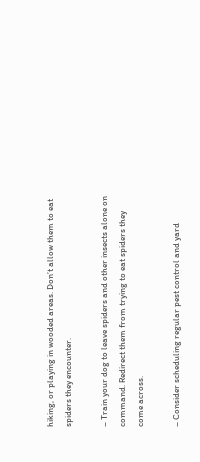hiking, or playing in wooded areas. Don’t allow them to eat spiders they encounter.

– Train your dog to leave spiders and other insects alone on command. Redirect them from trying to eat spiders they come across.

– Consider scheduling regular pest control and yard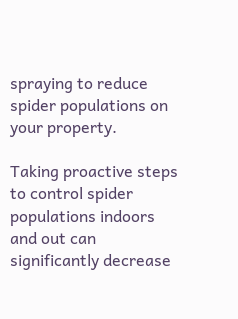spraying to reduce spider populations on your property.

Taking proactive steps to control spider populations indoors and out can significantly decrease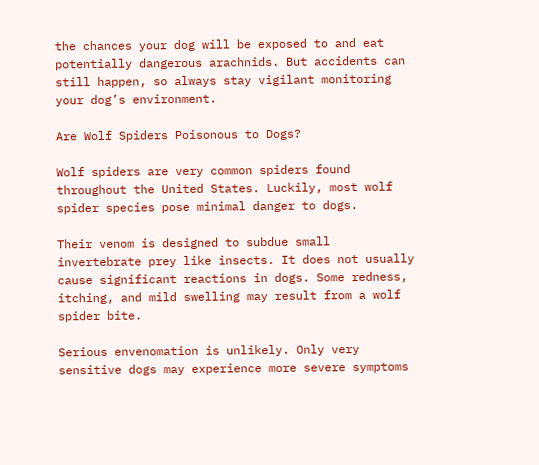the chances your dog will be exposed to and eat potentially dangerous arachnids. But accidents can still happen, so always stay vigilant monitoring your dog’s environment.

Are Wolf Spiders Poisonous to Dogs?

Wolf spiders are very common spiders found throughout the United States. Luckily, most wolf spider species pose minimal danger to dogs.

Their venom is designed to subdue small invertebrate prey like insects. It does not usually cause significant reactions in dogs. Some redness, itching, and mild swelling may result from a wolf spider bite.

Serious envenomation is unlikely. Only very sensitive dogs may experience more severe symptoms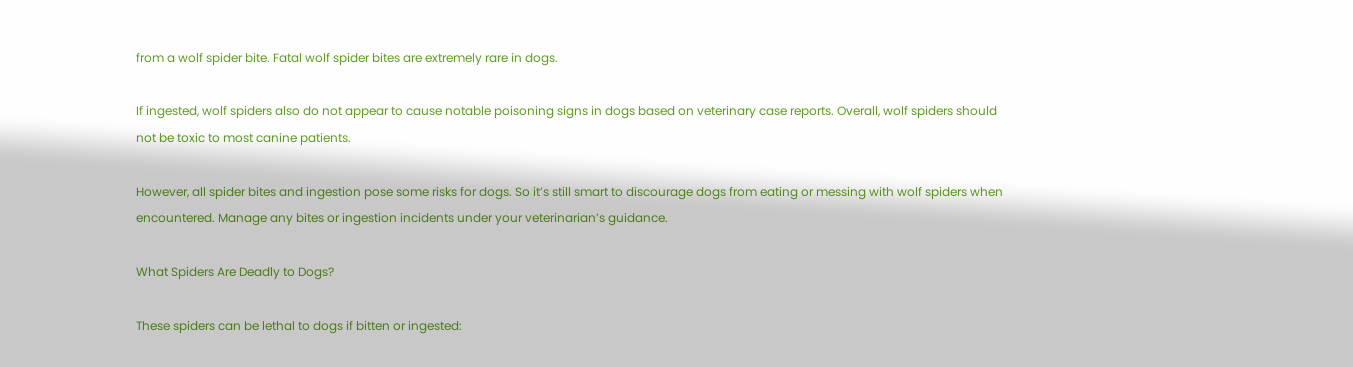from a wolf spider bite. Fatal wolf spider bites are extremely rare in dogs.

If ingested, wolf spiders also do not appear to cause notable poisoning signs in dogs based on veterinary case reports. Overall, wolf spiders should not be toxic to most canine patients.

However, all spider bites and ingestion pose some risks for dogs. So it’s still smart to discourage dogs from eating or messing with wolf spiders when encountered. Manage any bites or ingestion incidents under your veterinarian’s guidance.

What Spiders Are Deadly to Dogs?

These spiders can be lethal to dogs if bitten or ingested: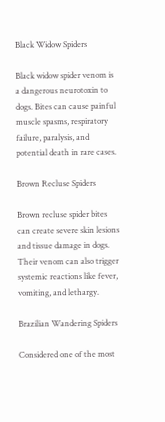Black Widow Spiders

Black widow spider venom is a dangerous neurotoxin to dogs. Bites can cause painful muscle spasms, respiratory failure, paralysis, and potential death in rare cases.

Brown Recluse Spiders

Brown recluse spider bites can create severe skin lesions and tissue damage in dogs. Their venom can also trigger systemic reactions like fever, vomiting, and lethargy.

Brazilian Wandering Spiders

Considered one of the most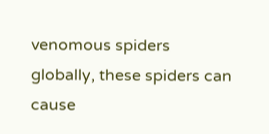venomous spiders globally, these spiders can cause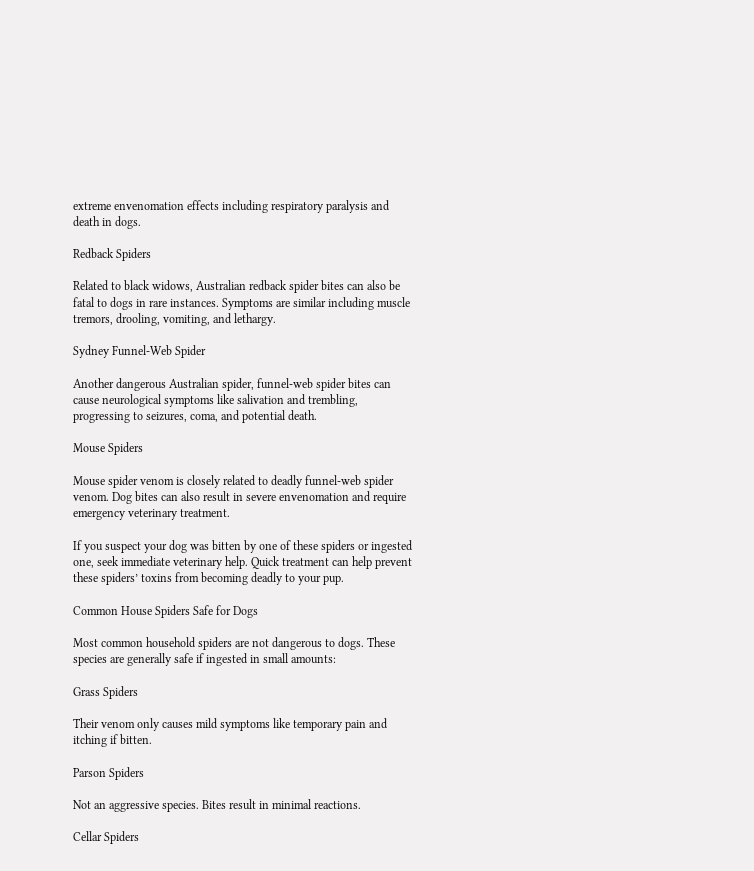extreme envenomation effects including respiratory paralysis and death in dogs.

Redback Spiders

Related to black widows, Australian redback spider bites can also be fatal to dogs in rare instances. Symptoms are similar including muscle tremors, drooling, vomiting, and lethargy.

Sydney Funnel-Web Spider

Another dangerous Australian spider, funnel-web spider bites can cause neurological symptoms like salivation and trembling, progressing to seizures, coma, and potential death.

Mouse Spiders

Mouse spider venom is closely related to deadly funnel-web spider venom. Dog bites can also result in severe envenomation and require emergency veterinary treatment.

If you suspect your dog was bitten by one of these spiders or ingested one, seek immediate veterinary help. Quick treatment can help prevent these spiders’ toxins from becoming deadly to your pup.

Common House Spiders Safe for Dogs

Most common household spiders are not dangerous to dogs. These species are generally safe if ingested in small amounts:

Grass Spiders

Their venom only causes mild symptoms like temporary pain and itching if bitten.

Parson Spiders

Not an aggressive species. Bites result in minimal reactions.

Cellar Spiders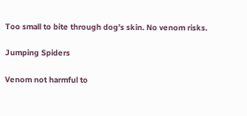Too small to bite through dog’s skin. No venom risks.

Jumping Spiders

Venom not harmful to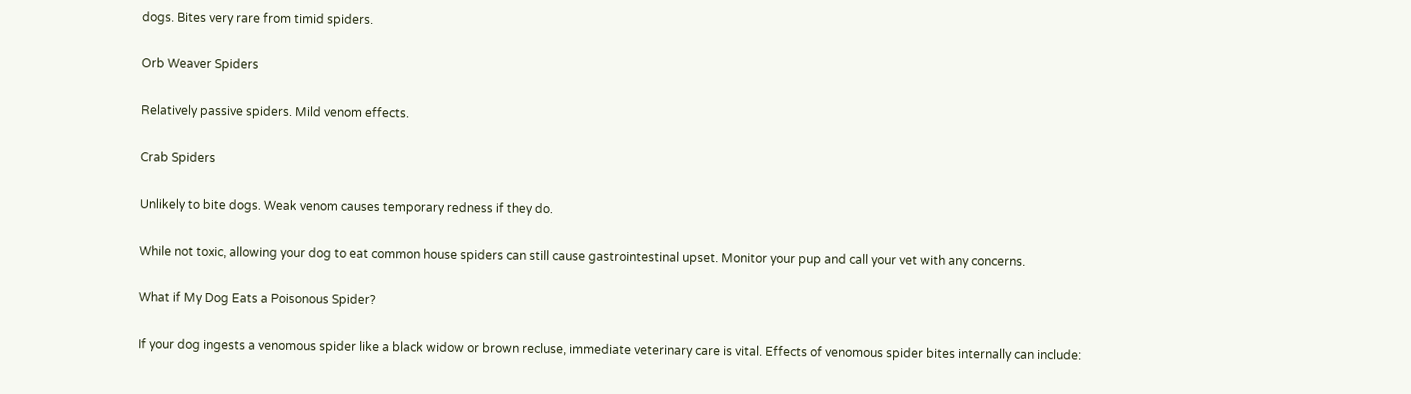dogs. Bites very rare from timid spiders.

Orb Weaver Spiders

Relatively passive spiders. Mild venom effects.

Crab Spiders

Unlikely to bite dogs. Weak venom causes temporary redness if they do.

While not toxic, allowing your dog to eat common house spiders can still cause gastrointestinal upset. Monitor your pup and call your vet with any concerns.

What if My Dog Eats a Poisonous Spider?

If your dog ingests a venomous spider like a black widow or brown recluse, immediate veterinary care is vital. Effects of venomous spider bites internally can include: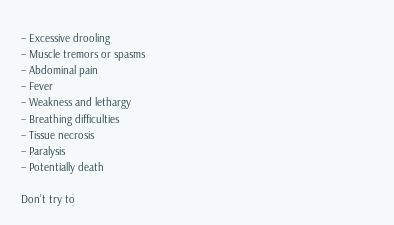– Excessive drooling
– Muscle tremors or spasms
– Abdominal pain
– Fever
– Weakness and lethargy
– Breathing difficulties
– Tissue necrosis
– Paralysis
– Potentially death

Don’t try to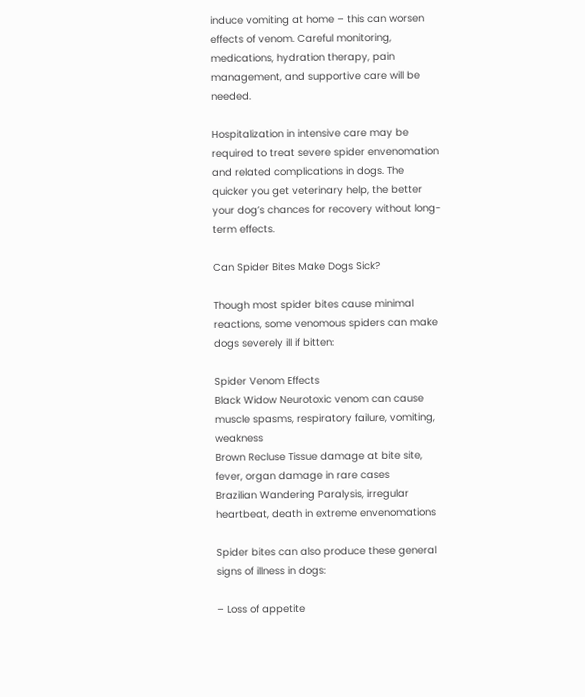induce vomiting at home – this can worsen effects of venom. Careful monitoring, medications, hydration therapy, pain management, and supportive care will be needed.

Hospitalization in intensive care may be required to treat severe spider envenomation and related complications in dogs. The quicker you get veterinary help, the better your dog’s chances for recovery without long-term effects.

Can Spider Bites Make Dogs Sick?

Though most spider bites cause minimal reactions, some venomous spiders can make dogs severely ill if bitten:

Spider Venom Effects
Black Widow Neurotoxic venom can cause muscle spasms, respiratory failure, vomiting, weakness
Brown Recluse Tissue damage at bite site, fever, organ damage in rare cases
Brazilian Wandering Paralysis, irregular heartbeat, death in extreme envenomations

Spider bites can also produce these general signs of illness in dogs:

– Loss of appetite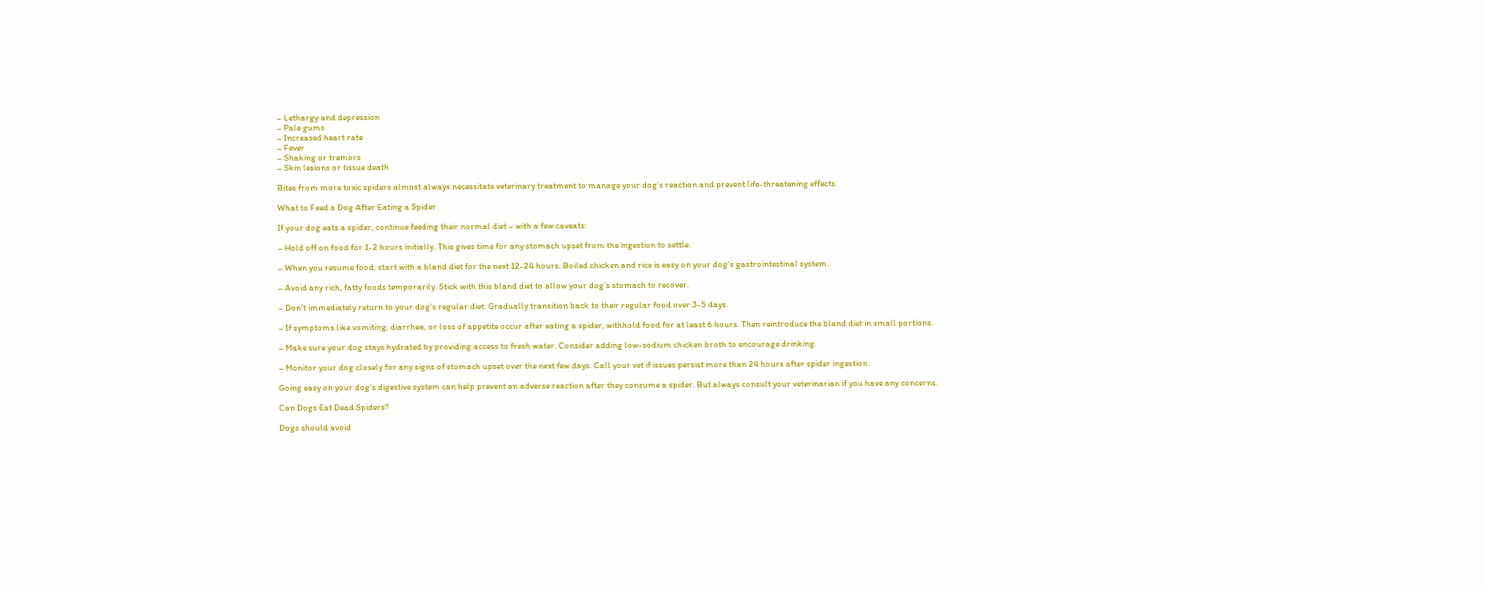– Lethargy and depression
– Pale gums
– Increased heart rate
– Fever
– Shaking or tremors
– Skin lesions or tissue death

Bites from more toxic spiders almost always necessitate veterinary treatment to manage your dog’s reaction and prevent life-threatening effects.

What to Feed a Dog After Eating a Spider

If your dog eats a spider, continue feeding their normal diet – with a few caveats:

– Hold off on food for 1-2 hours initially. This gives time for any stomach upset from the ingestion to settle.

– When you resume food, start with a bland diet for the next 12-24 hours. Boiled chicken and rice is easy on your dog’s gastrointestinal system.

– Avoid any rich, fatty foods temporarily. Stick with this bland diet to allow your dog’s stomach to recover.

– Don’t immediately return to your dog’s regular diet. Gradually transition back to their regular food over 3-5 days.

– If symptoms like vomiting, diarrhea, or loss of appetite occur after eating a spider, withhold food for at least 6 hours. Then reintroduce the bland diet in small portions.

– Make sure your dog stays hydrated by providing access to fresh water. Consider adding low-sodium chicken broth to encourage drinking.

– Monitor your dog closely for any signs of stomach upset over the next few days. Call your vet if issues persist more than 24 hours after spider ingestion.

Going easy on your dog’s digestive system can help prevent an adverse reaction after they consume a spider. But always consult your veterinarian if you have any concerns.

Can Dogs Eat Dead Spiders?

Dogs should avoid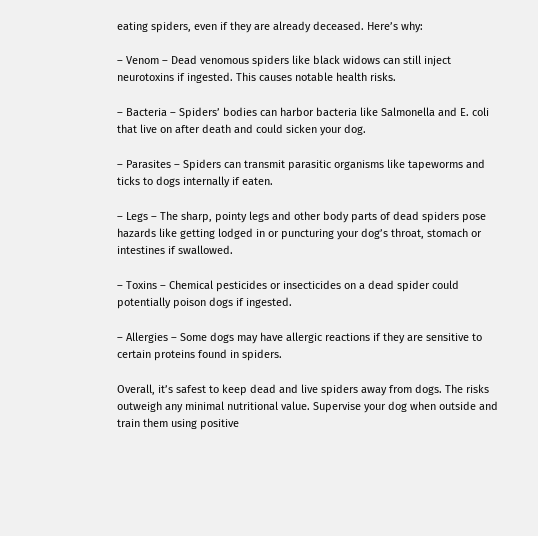eating spiders, even if they are already deceased. Here’s why:

– Venom – Dead venomous spiders like black widows can still inject neurotoxins if ingested. This causes notable health risks.

– Bacteria – Spiders’ bodies can harbor bacteria like Salmonella and E. coli that live on after death and could sicken your dog.

– Parasites – Spiders can transmit parasitic organisms like tapeworms and ticks to dogs internally if eaten.

– Legs – The sharp, pointy legs and other body parts of dead spiders pose hazards like getting lodged in or puncturing your dog’s throat, stomach or intestines if swallowed.

– Toxins – Chemical pesticides or insecticides on a dead spider could potentially poison dogs if ingested.

– Allergies – Some dogs may have allergic reactions if they are sensitive to certain proteins found in spiders.

Overall, it’s safest to keep dead and live spiders away from dogs. The risks outweigh any minimal nutritional value. Supervise your dog when outside and train them using positive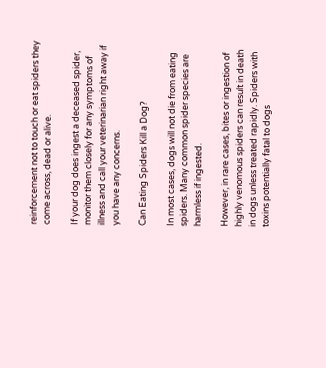reinforcement not to touch or eat spiders they come across, dead or alive.

If your dog does ingest a deceased spider, monitor them closely for any symptoms of illness and call your veterinarian right away if you have any concerns.

Can Eating Spiders Kill a Dog?

In most cases, dogs will not die from eating spiders. Many common spider species are harmless if ingested.

However, in rare cases, bites or ingestion of highly venomous spiders can result in death in dogs unless treated rapidly. Spiders with toxins potentially fatal to dogs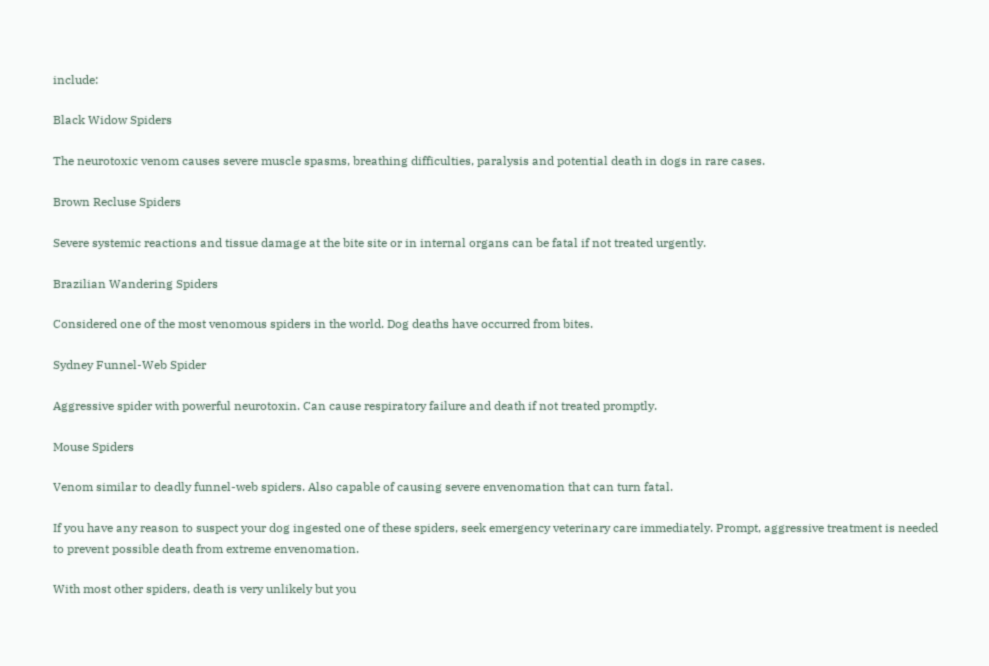include:

Black Widow Spiders

The neurotoxic venom causes severe muscle spasms, breathing difficulties, paralysis and potential death in dogs in rare cases.

Brown Recluse Spiders

Severe systemic reactions and tissue damage at the bite site or in internal organs can be fatal if not treated urgently.

Brazilian Wandering Spiders

Considered one of the most venomous spiders in the world. Dog deaths have occurred from bites.

Sydney Funnel-Web Spider

Aggressive spider with powerful neurotoxin. Can cause respiratory failure and death if not treated promptly.

Mouse Spiders

Venom similar to deadly funnel-web spiders. Also capable of causing severe envenomation that can turn fatal.

If you have any reason to suspect your dog ingested one of these spiders, seek emergency veterinary care immediately. Prompt, aggressive treatment is needed to prevent possible death from extreme envenomation.

With most other spiders, death is very unlikely but you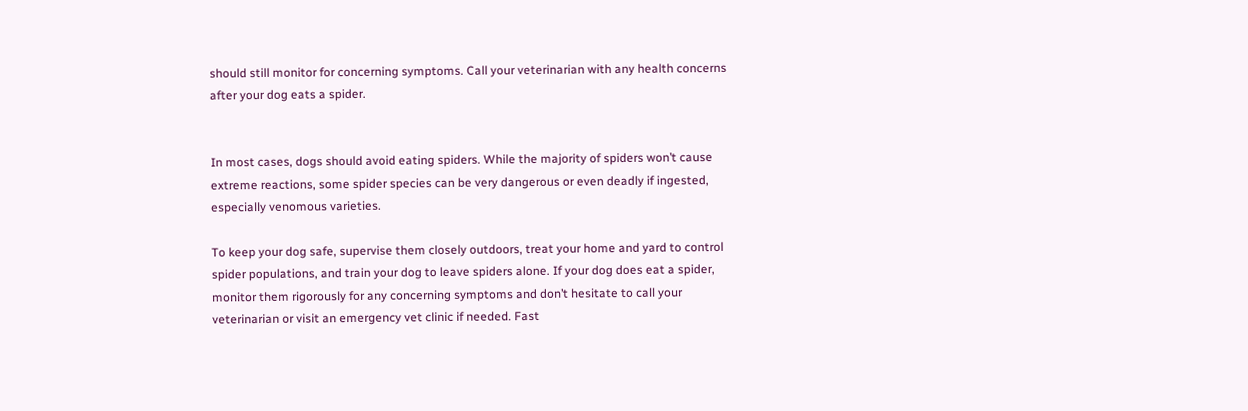should still monitor for concerning symptoms. Call your veterinarian with any health concerns after your dog eats a spider.


In most cases, dogs should avoid eating spiders. While the majority of spiders won’t cause extreme reactions, some spider species can be very dangerous or even deadly if ingested, especially venomous varieties.

To keep your dog safe, supervise them closely outdoors, treat your home and yard to control spider populations, and train your dog to leave spiders alone. If your dog does eat a spider, monitor them rigorously for any concerning symptoms and don’t hesitate to call your veterinarian or visit an emergency vet clinic if needed. Fast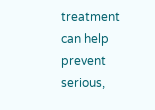treatment can help prevent serious,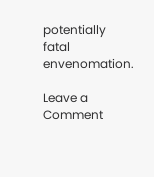potentially fatal envenomation.

Leave a Comment